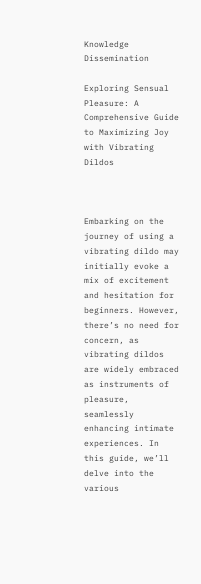Knowledge Dissemination

Exploring Sensual Pleasure: A Comprehensive Guide to Maximizing Joy with Vibrating Dildos



Embarking on the journey of using a vibrating dildo may initially evoke a mix of excitement and hesitation for beginners. However, there’s no need for concern, as vibrating dildos are widely embraced as instruments of pleasure, seamlessly enhancing intimate experiences. In this guide, we’ll delve into the various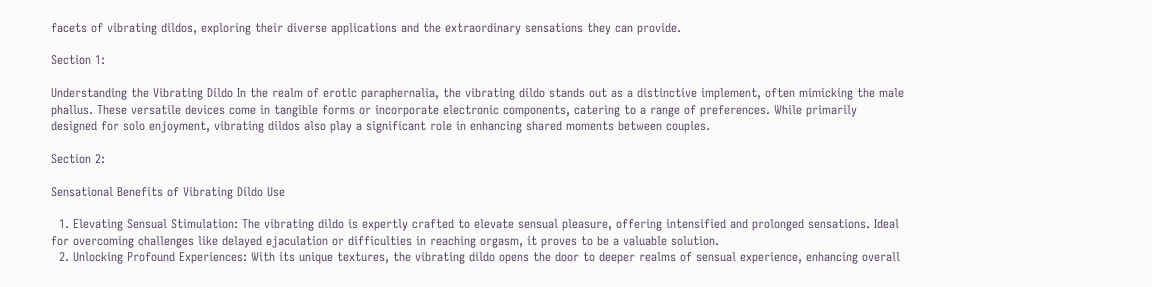facets of vibrating dildos, exploring their diverse applications and the extraordinary sensations they can provide.

Section 1:

Understanding the Vibrating Dildo In the realm of erotic paraphernalia, the vibrating dildo stands out as a distinctive implement, often mimicking the male phallus. These versatile devices come in tangible forms or incorporate electronic components, catering to a range of preferences. While primarily designed for solo enjoyment, vibrating dildos also play a significant role in enhancing shared moments between couples.

Section 2:

Sensational Benefits of Vibrating Dildo Use

  1. Elevating Sensual Stimulation: The vibrating dildo is expertly crafted to elevate sensual pleasure, offering intensified and prolonged sensations. Ideal for overcoming challenges like delayed ejaculation or difficulties in reaching orgasm, it proves to be a valuable solution.
  2. Unlocking Profound Experiences: With its unique textures, the vibrating dildo opens the door to deeper realms of sensual experience, enhancing overall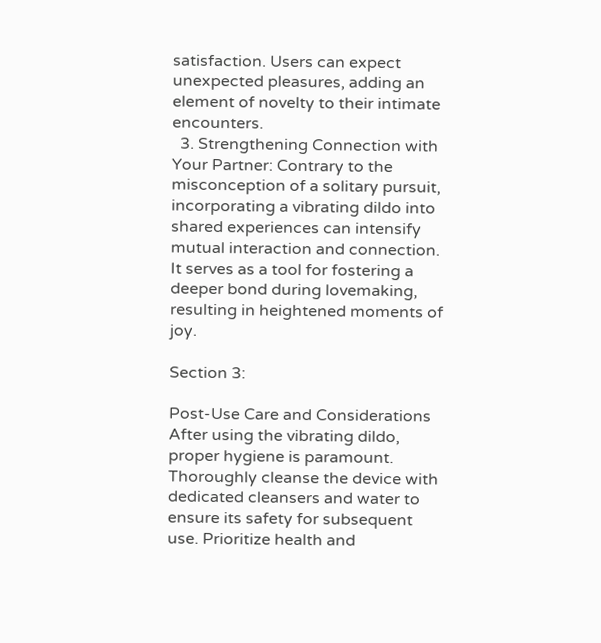satisfaction. Users can expect unexpected pleasures, adding an element of novelty to their intimate encounters.
  3. Strengthening Connection with Your Partner: Contrary to the misconception of a solitary pursuit, incorporating a vibrating dildo into shared experiences can intensify mutual interaction and connection. It serves as a tool for fostering a deeper bond during lovemaking, resulting in heightened moments of joy.

Section 3:

Post-Use Care and Considerations After using the vibrating dildo, proper hygiene is paramount. Thoroughly cleanse the device with dedicated cleansers and water to ensure its safety for subsequent use. Prioritize health and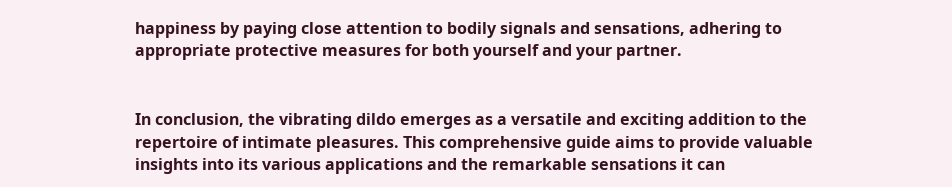happiness by paying close attention to bodily signals and sensations, adhering to appropriate protective measures for both yourself and your partner.


In conclusion, the vibrating dildo emerges as a versatile and exciting addition to the repertoire of intimate pleasures. This comprehensive guide aims to provide valuable insights into its various applications and the remarkable sensations it can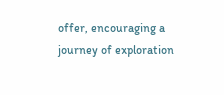offer, encouraging a journey of exploration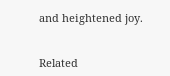and heightened joy.


Related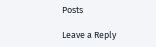Posts

Leave a Reply